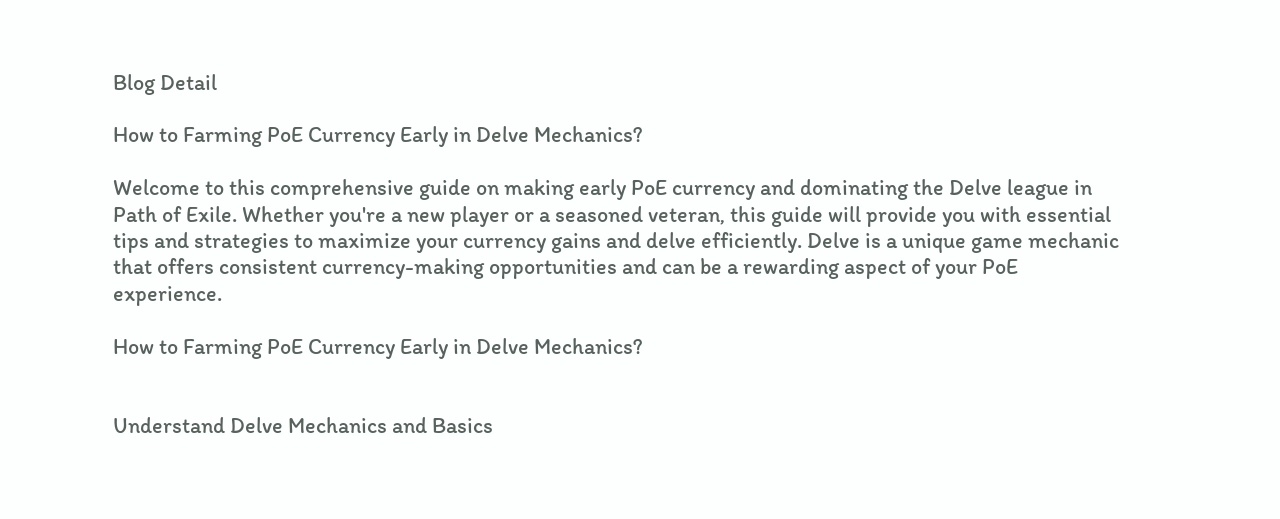Blog Detail

How to Farming PoE Currency Early in Delve Mechanics?

Welcome to this comprehensive guide on making early PoE currency and dominating the Delve league in Path of Exile. Whether you're a new player or a seasoned veteran, this guide will provide you with essential tips and strategies to maximize your currency gains and delve efficiently. Delve is a unique game mechanic that offers consistent currency-making opportunities and can be a rewarding aspect of your PoE experience.

How to Farming PoE Currency Early in Delve Mechanics?


Understand Delve Mechanics and Basics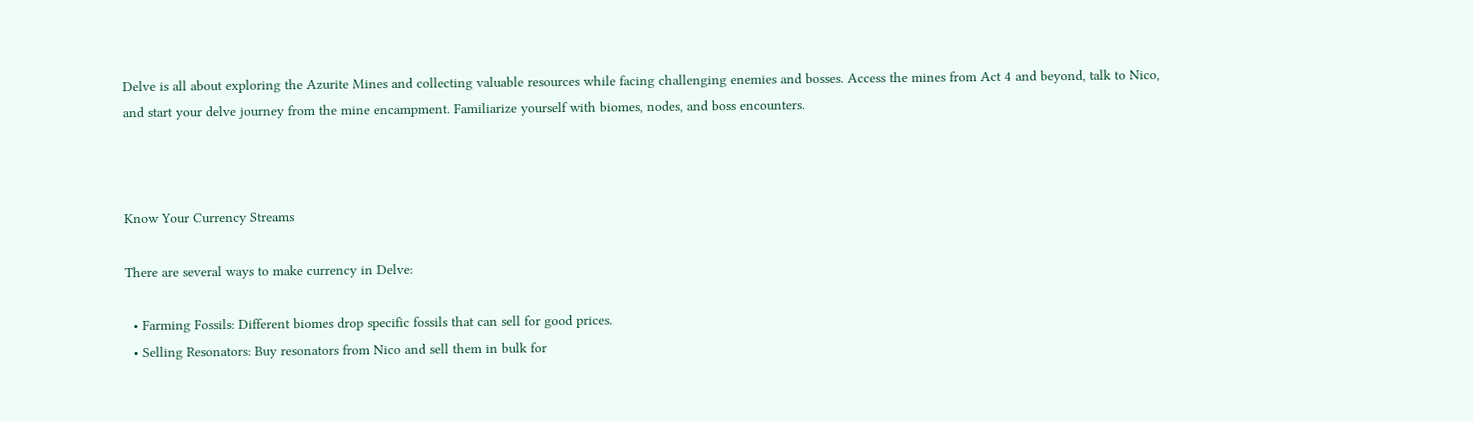Delve is all about exploring the Azurite Mines and collecting valuable resources while facing challenging enemies and bosses. Access the mines from Act 4 and beyond, talk to Nico, and start your delve journey from the mine encampment. Familiarize yourself with biomes, nodes, and boss encounters.



Know Your Currency Streams

There are several ways to make currency in Delve:

  • Farming Fossils: Different biomes drop specific fossils that can sell for good prices.
  • Selling Resonators: Buy resonators from Nico and sell them in bulk for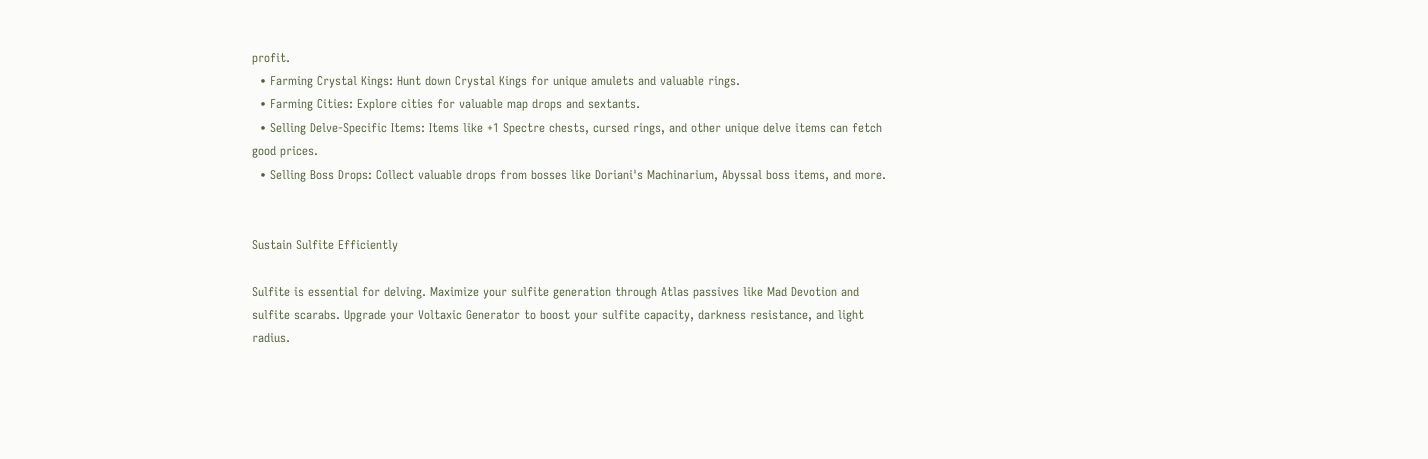profit.
  • Farming Crystal Kings: Hunt down Crystal Kings for unique amulets and valuable rings.
  • Farming Cities: Explore cities for valuable map drops and sextants.
  • Selling Delve-Specific Items: Items like +1 Spectre chests, cursed rings, and other unique delve items can fetch good prices.
  • Selling Boss Drops: Collect valuable drops from bosses like Doriani's Machinarium, Abyssal boss items, and more.


Sustain Sulfite Efficiently

Sulfite is essential for delving. Maximize your sulfite generation through Atlas passives like Mad Devotion and sulfite scarabs. Upgrade your Voltaxic Generator to boost your sulfite capacity, darkness resistance, and light radius.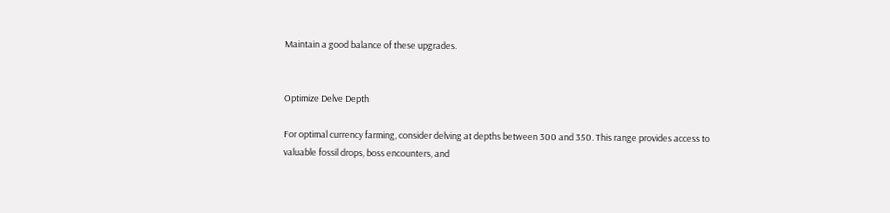Maintain a good balance of these upgrades.


Optimize Delve Depth

For optimal currency farming, consider delving at depths between 300 and 350. This range provides access to valuable fossil drops, boss encounters, and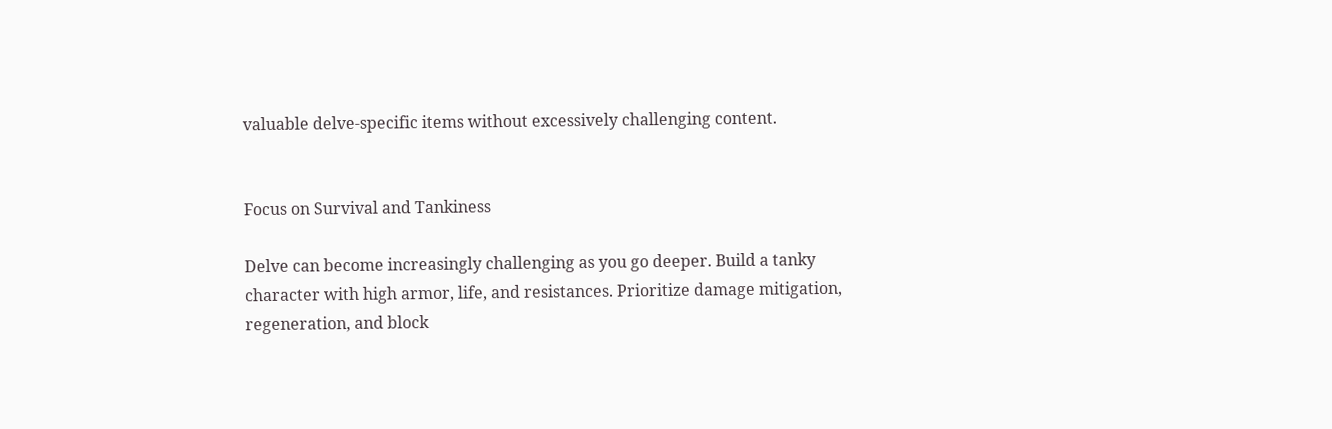valuable delve-specific items without excessively challenging content.


Focus on Survival and Tankiness

Delve can become increasingly challenging as you go deeper. Build a tanky character with high armor, life, and resistances. Prioritize damage mitigation, regeneration, and block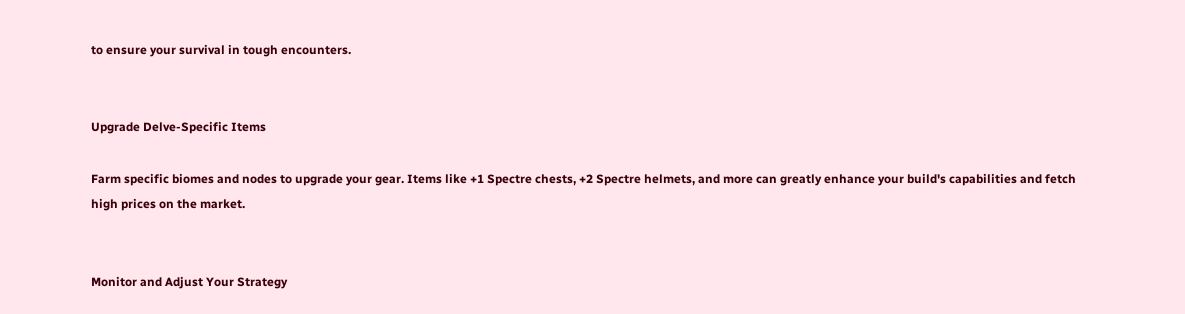to ensure your survival in tough encounters.


Upgrade Delve-Specific Items

Farm specific biomes and nodes to upgrade your gear. Items like +1 Spectre chests, +2 Spectre helmets, and more can greatly enhance your build's capabilities and fetch high prices on the market.


Monitor and Adjust Your Strategy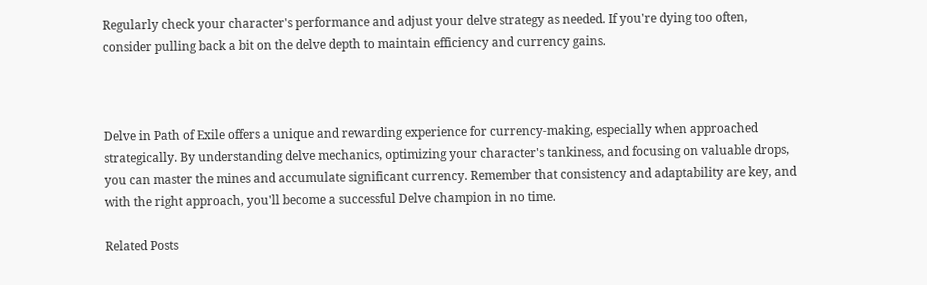Regularly check your character's performance and adjust your delve strategy as needed. If you're dying too often, consider pulling back a bit on the delve depth to maintain efficiency and currency gains.



Delve in Path of Exile offers a unique and rewarding experience for currency-making, especially when approached strategically. By understanding delve mechanics, optimizing your character's tankiness, and focusing on valuable drops, you can master the mines and accumulate significant currency. Remember that consistency and adaptability are key, and with the right approach, you'll become a successful Delve champion in no time.

Related Posts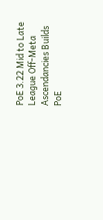PoE 3.22 Mid to Late League Off-Meta Ascendancies Builds
PoE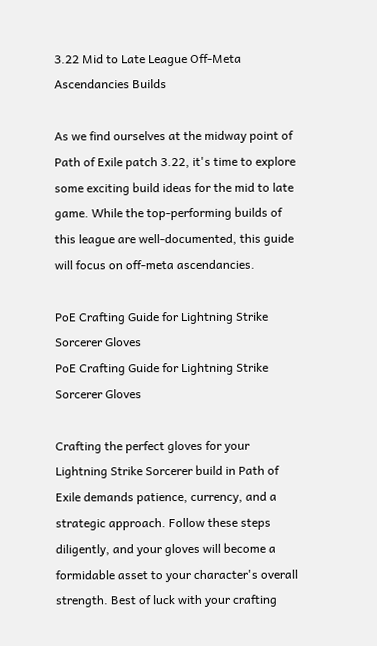3.22 Mid to Late League Off-Meta Ascendancies Builds

As we find ourselves at the midway point of Path of Exile patch 3.22, it's time to explore some exciting build ideas for the mid to late game. While the top-performing builds of this league are well-documented, this guide will focus on off-meta ascendancies.

PoE Crafting Guide for Lightning Strike Sorcerer Gloves
PoE Crafting Guide for Lightning Strike Sorcerer Gloves

Crafting the perfect gloves for your Lightning Strike Sorcerer build in Path of Exile demands patience, currency, and a strategic approach. Follow these steps diligently, and your gloves will become a formidable asset to your character's overall strength. Best of luck with your crafting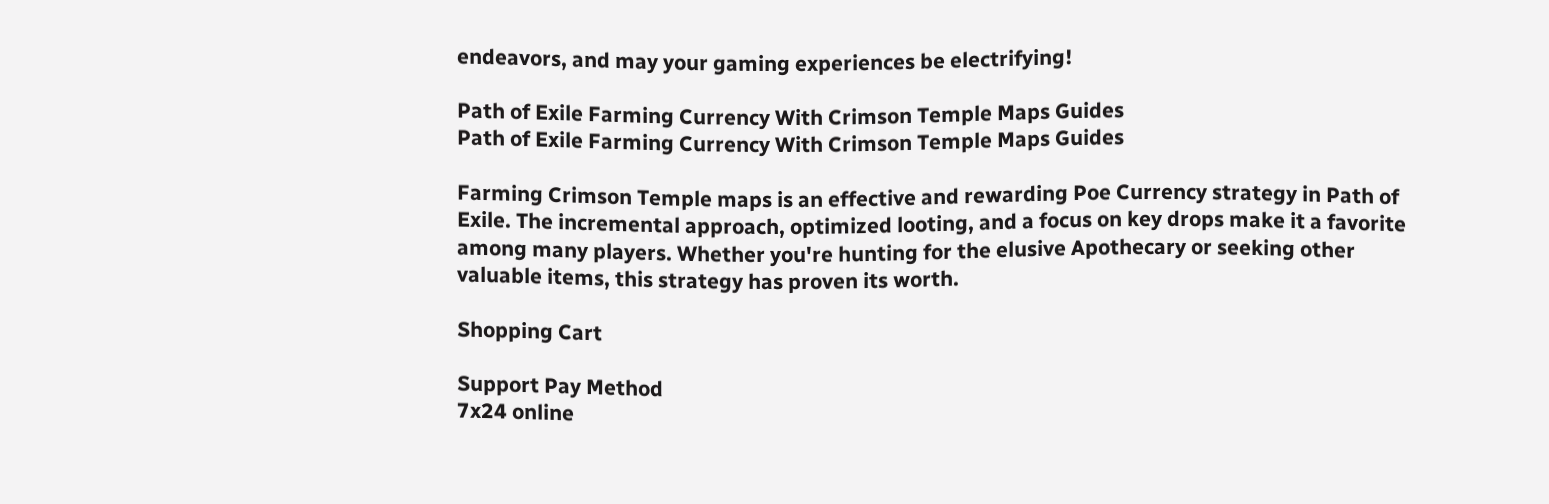endeavors, and may your gaming experiences be electrifying!

Path of Exile Farming Currency With Crimson Temple Maps Guides
Path of Exile Farming Currency With Crimson Temple Maps Guides

Farming Crimson Temple maps is an effective and rewarding Poe Currency strategy in Path of Exile. The incremental approach, optimized looting, and a focus on key drops make it a favorite among many players. Whether you're hunting for the elusive Apothecary or seeking other valuable items, this strategy has proven its worth.

Shopping Cart

Support Pay Method
7x24 online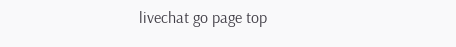livechat go page top